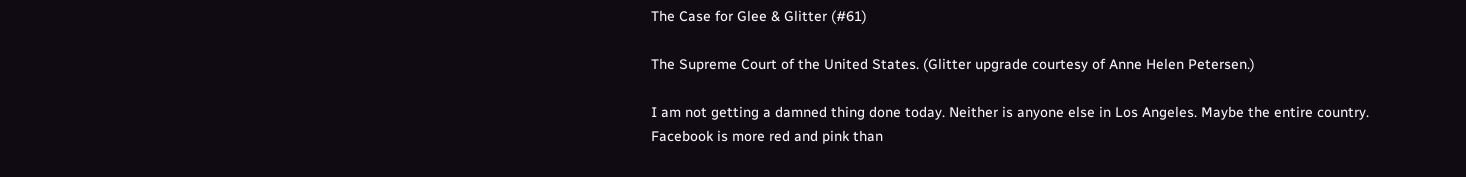The Case for Glee & Glitter (#61)

The Supreme Court of the United States. (Glitter upgrade courtesy of Anne Helen Petersen.)

I am not getting a damned thing done today. Neither is anyone else in Los Angeles. Maybe the entire country. Facebook is more red and pink than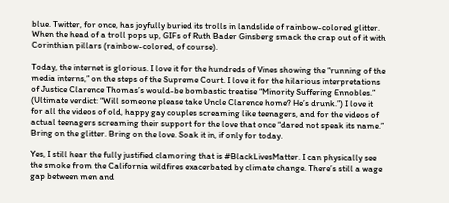blue. Twitter, for once, has joyfully buried its trolls in landslide of rainbow-colored glitter. When the head of a troll pops up, GIFs of Ruth Bader Ginsberg smack the crap out of it with Corinthian pillars (rainbow-colored, of course).

Today, the internet is glorious. I love it for the hundreds of Vines showing the “running of the media interns,” on the steps of the Supreme Court. I love it for the hilarious interpretations of Justice Clarence Thomas’s would-be bombastic treatise “Minority Suffering Ennobles.” (Ultimate verdict: “Will someone please take Uncle Clarence home? He’s drunk.”) I love it for all the videos of old, happy gay couples screaming like teenagers, and for the videos of actual teenagers screaming their support for the love that once “dared not speak its name.” Bring on the glitter. Bring on the love. Soak it in, if only for today.

Yes, I still hear the fully justified clamoring that is #BlackLivesMatter. I can physically see the smoke from the California wildfires exacerbated by climate change. There’s still a wage gap between men and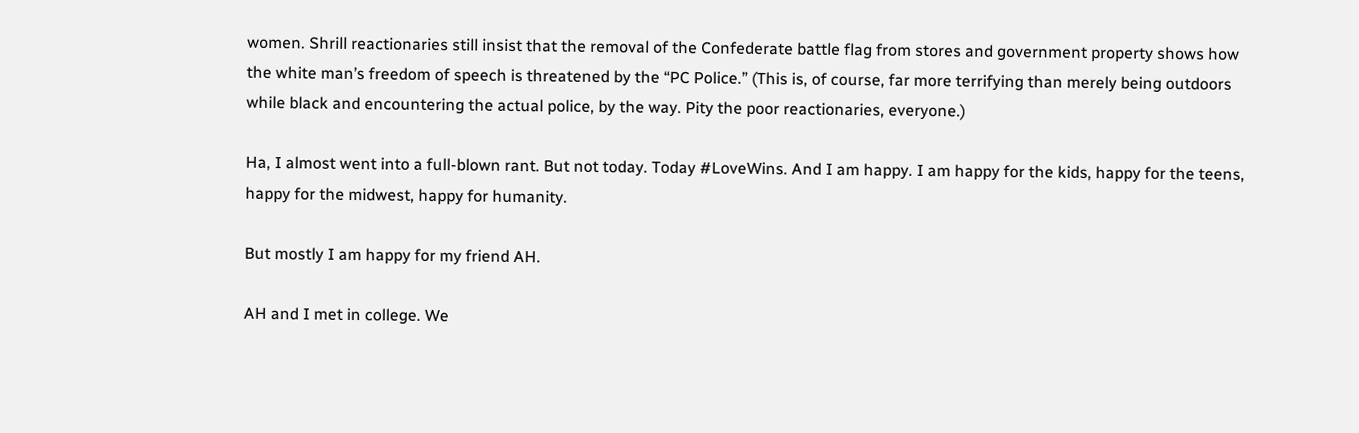women. Shrill reactionaries still insist that the removal of the Confederate battle flag from stores and government property shows how the white man’s freedom of speech is threatened by the “PC Police.” (This is, of course, far more terrifying than merely being outdoors while black and encountering the actual police, by the way. Pity the poor reactionaries, everyone.)

Ha, I almost went into a full-blown rant. But not today. Today #LoveWins. And I am happy. I am happy for the kids, happy for the teens, happy for the midwest, happy for humanity.

But mostly I am happy for my friend AH.

AH and I met in college. We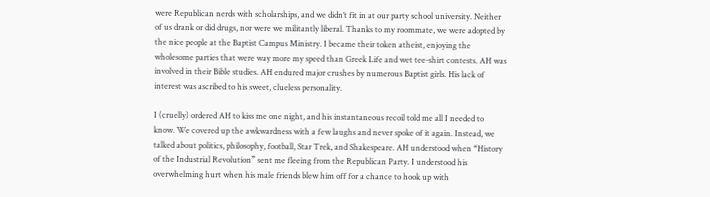were Republican nerds with scholarships, and we didn’t fit in at our party school university. Neither of us drank or did drugs, nor were we militantly liberal. Thanks to my roommate, we were adopted by the nice people at the Baptist Campus Ministry. I became their token atheist, enjoying the wholesome parties that were way more my speed than Greek Life and wet tee-shirt contests. AH was involved in their Bible studies. AH endured major crushes by numerous Baptist girls. His lack of interest was ascribed to his sweet, clueless personality.

I (cruelly) ordered AH to kiss me one night, and his instantaneous recoil told me all I needed to know. We covered up the awkwardness with a few laughs and never spoke of it again. Instead, we talked about politics, philosophy, football, Star Trek, and Shakespeare. AH understood when “History of the Industrial Revolution” sent me fleeing from the Republican Party. I understood his overwhelming hurt when his male friends blew him off for a chance to hook up with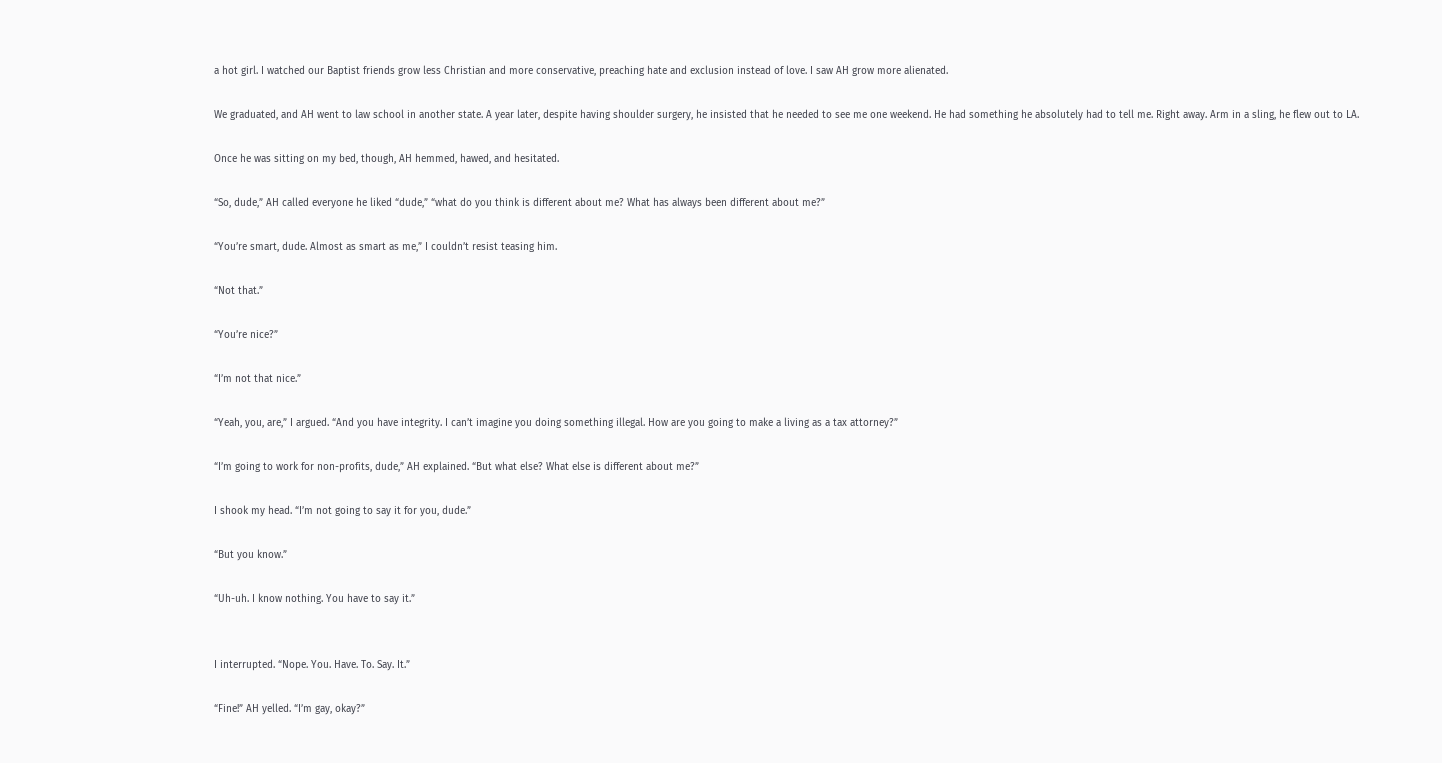a hot girl. I watched our Baptist friends grow less Christian and more conservative, preaching hate and exclusion instead of love. I saw AH grow more alienated.

We graduated, and AH went to law school in another state. A year later, despite having shoulder surgery, he insisted that he needed to see me one weekend. He had something he absolutely had to tell me. Right away. Arm in a sling, he flew out to LA.

Once he was sitting on my bed, though, AH hemmed, hawed, and hesitated.

“So, dude,” AH called everyone he liked “dude,” “what do you think is different about me? What has always been different about me?”

“You’re smart, dude. Almost as smart as me,” I couldn’t resist teasing him.

“Not that.”

“You’re nice?”

“I’m not that nice.”

“Yeah, you, are,” I argued. “And you have integrity. I can’t imagine you doing something illegal. How are you going to make a living as a tax attorney?”

“I’m going to work for non-profits, dude,” AH explained. “But what else? What else is different about me?”

I shook my head. “I’m not going to say it for you, dude.”

“But you know.”

“Uh-uh. I know nothing. You have to say it.”


I interrupted. “Nope. You. Have. To. Say. It.”

“Fine!” AH yelled. “I’m gay, okay?”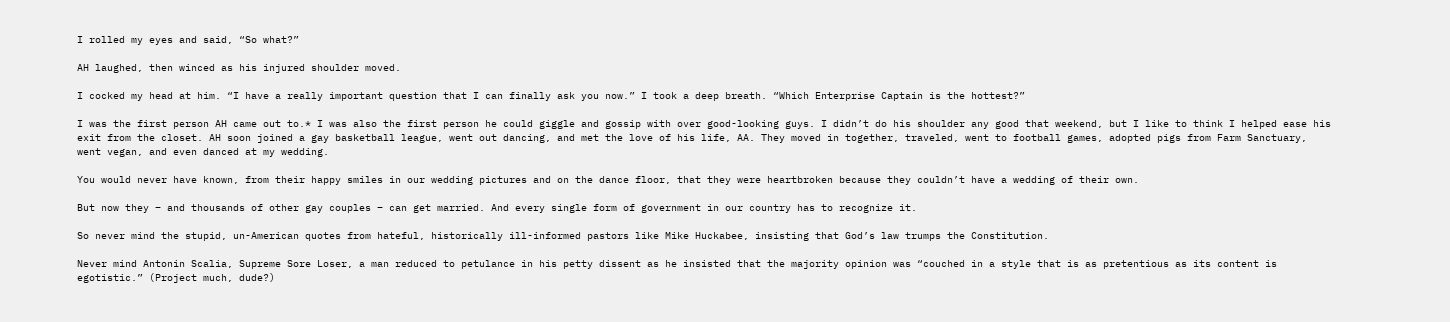I rolled my eyes and said, “So what?”

AH laughed, then winced as his injured shoulder moved.

I cocked my head at him. “I have a really important question that I can finally ask you now.” I took a deep breath. “Which Enterprise Captain is the hottest?”

I was the first person AH came out to.* I was also the first person he could giggle and gossip with over good-looking guys. I didn’t do his shoulder any good that weekend, but I like to think I helped ease his exit from the closet. AH soon joined a gay basketball league, went out dancing, and met the love of his life, AA. They moved in together, traveled, went to football games, adopted pigs from Farm Sanctuary, went vegan, and even danced at my wedding.

You would never have known, from their happy smiles in our wedding pictures and on the dance floor, that they were heartbroken because they couldn’t have a wedding of their own.

But now they – and thousands of other gay couples – can get married. And every single form of government in our country has to recognize it.

So never mind the stupid, un-American quotes from hateful, historically ill-informed pastors like Mike Huckabee, insisting that God’s law trumps the Constitution.

Never mind Antonin Scalia, Supreme Sore Loser, a man reduced to petulance in his petty dissent as he insisted that the majority opinion was “couched in a style that is as pretentious as its content is egotistic.” (Project much, dude?)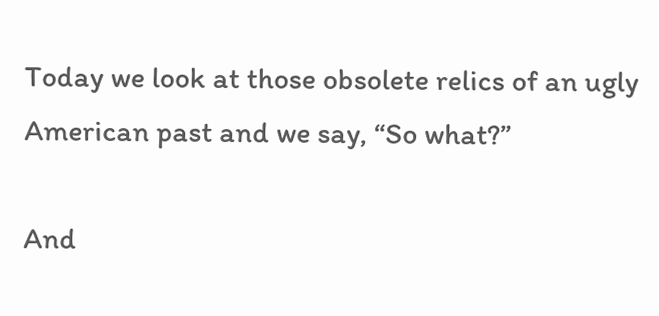Today we look at those obsolete relics of an ugly American past and we say, “So what?”

And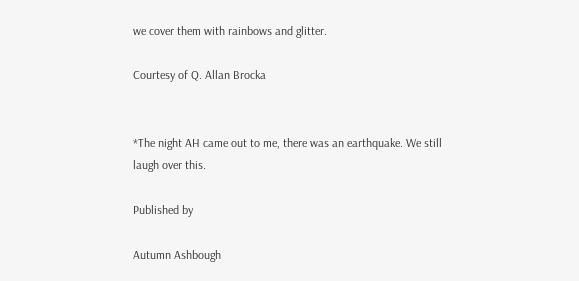we cover them with rainbows and glitter.

Courtesy of Q. Allan Brocka


*The night AH came out to me, there was an earthquake. We still laugh over this.

Published by

Autumn Ashbough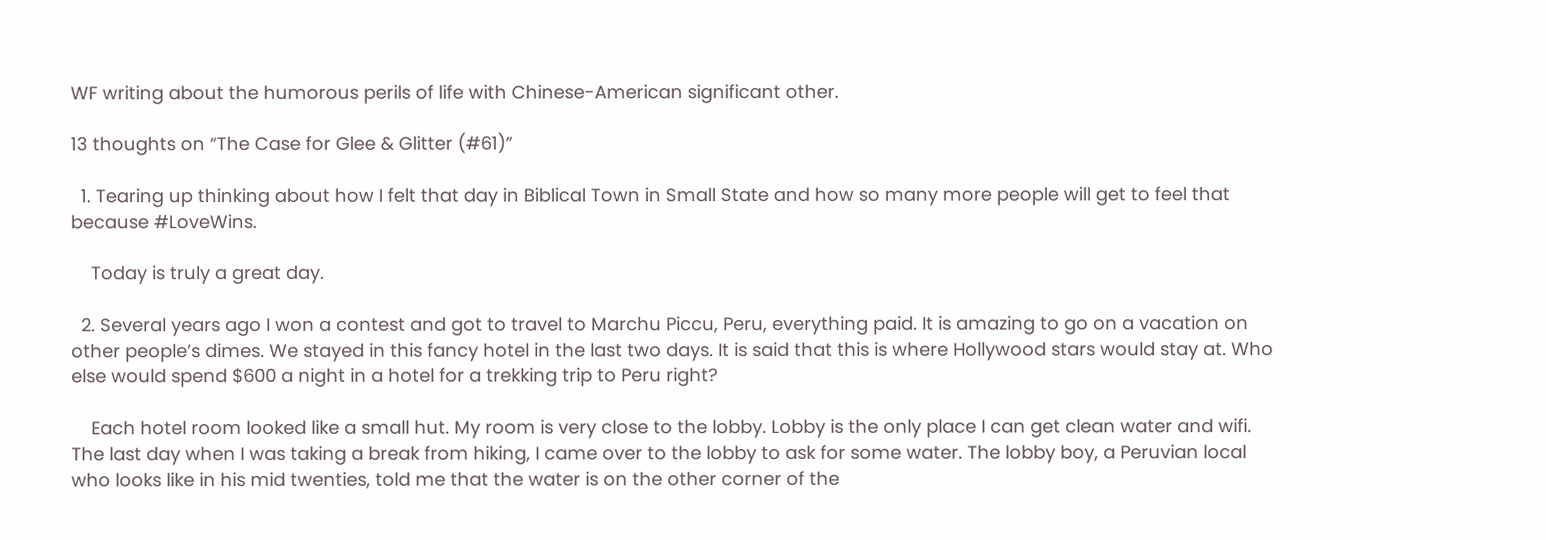WF writing about the humorous perils of life with Chinese-American significant other.

13 thoughts on “The Case for Glee & Glitter (#61)”

  1. Tearing up thinking about how I felt that day in Biblical Town in Small State and how so many more people will get to feel that because #LoveWins.

    Today is truly a great day.

  2. Several years ago I won a contest and got to travel to Marchu Piccu, Peru, everything paid. It is amazing to go on a vacation on other people’s dimes. We stayed in this fancy hotel in the last two days. It is said that this is where Hollywood stars would stay at. Who else would spend $600 a night in a hotel for a trekking trip to Peru right?

    Each hotel room looked like a small hut. My room is very close to the lobby. Lobby is the only place I can get clean water and wifi. The last day when I was taking a break from hiking, I came over to the lobby to ask for some water. The lobby boy, a Peruvian local who looks like in his mid twenties, told me that the water is on the other corner of the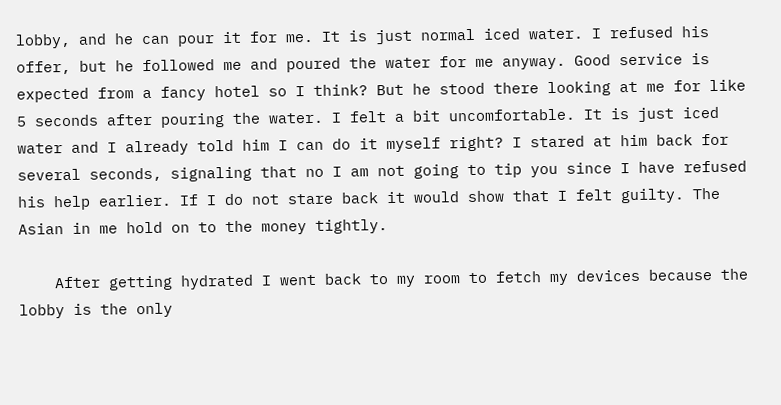lobby, and he can pour it for me. It is just normal iced water. I refused his offer, but he followed me and poured the water for me anyway. Good service is expected from a fancy hotel so I think? But he stood there looking at me for like 5 seconds after pouring the water. I felt a bit uncomfortable. It is just iced water and I already told him I can do it myself right? I stared at him back for several seconds, signaling that no I am not going to tip you since I have refused his help earlier. If I do not stare back it would show that I felt guilty. The Asian in me hold on to the money tightly.

    After getting hydrated I went back to my room to fetch my devices because the lobby is the only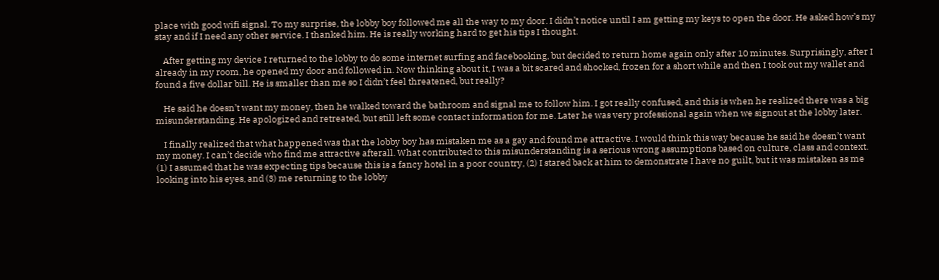place with good wifi signal. To my surprise, the lobby boy followed me all the way to my door. I didn’t notice until I am getting my keys to open the door. He asked how’s my stay and if I need any other service. I thanked him. He is really working hard to get his tips I thought.

    After getting my device I returned to the lobby to do some internet surfing and facebooking, but decided to return home again only after 10 minutes. Surprisingly, after I already in my room, he opened my door and followed in. Now thinking about it, I was a bit scared and shocked, frozen for a short while and then I took out my wallet and found a five dollar bill. He is smaller than me so I didn’t feel threatened, but really?

    He said he doesn’t want my money, then he walked toward the bathroom and signal me to follow him. I got really confused, and this is when he realized there was a big misunderstanding. He apologized and retreated, but still left some contact information for me. Later he was very professional again when we signout at the lobby later.

    I finally realized that what happened was that the lobby boy has mistaken me as a gay and found me attractive. I would think this way because he said he doesn’t want my money. I can’t decide who find me attractive afterall. What contributed to this misunderstanding is a serious wrong assumptions based on culture, class and context. (1) I assumed that he was expecting tips because this is a fancy hotel in a poor country, (2) I stared back at him to demonstrate I have no guilt, but it was mistaken as me looking into his eyes, and (3) me returning to the lobby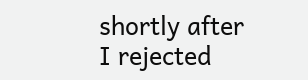shortly after I rejected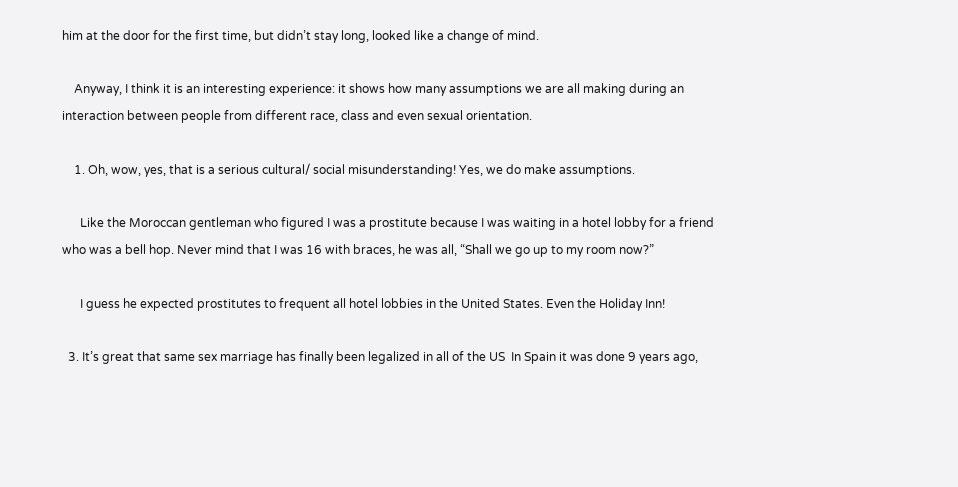him at the door for the first time, but didn’t stay long, looked like a change of mind.

    Anyway, I think it is an interesting experience: it shows how many assumptions we are all making during an interaction between people from different race, class and even sexual orientation.

    1. Oh, wow, yes, that is a serious cultural/ social misunderstanding! Yes, we do make assumptions.

      Like the Moroccan gentleman who figured I was a prostitute because I was waiting in a hotel lobby for a friend who was a bell hop. Never mind that I was 16 with braces, he was all, “Shall we go up to my room now?”

      I guess he expected prostitutes to frequent all hotel lobbies in the United States. Even the Holiday Inn!

  3. It’s great that same sex marriage has finally been legalized in all of the US  In Spain it was done 9 years ago,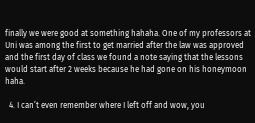finally we were good at something hahaha. One of my professors at Uni was among the first to get married after the law was approved and the first day of class we found a note saying that the lessons would start after 2 weeks because he had gone on his honeymoon haha.

  4. I can’t even remember where I left off and wow, you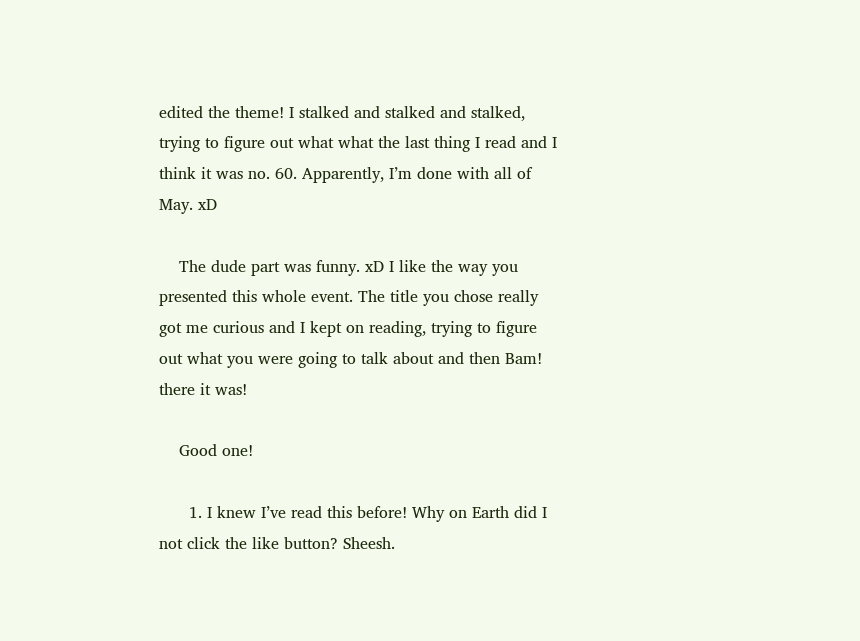edited the theme! I stalked and stalked and stalked, trying to figure out what what the last thing I read and I think it was no. 60. Apparently, I’m done with all of May. xD

    The dude part was funny. xD I like the way you presented this whole event. The title you chose really got me curious and I kept on reading, trying to figure out what you were going to talk about and then Bam! there it was!

    Good one!

      1. I knew I’ve read this before! Why on Earth did I not click the like button? Sheesh.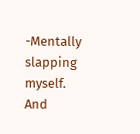-Mentally slapping myself. And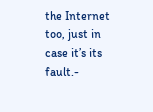the Internet too, just in case it’s its fault.-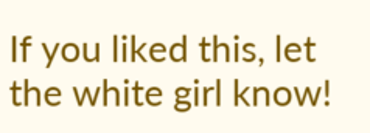If you liked this, let the white girl know!